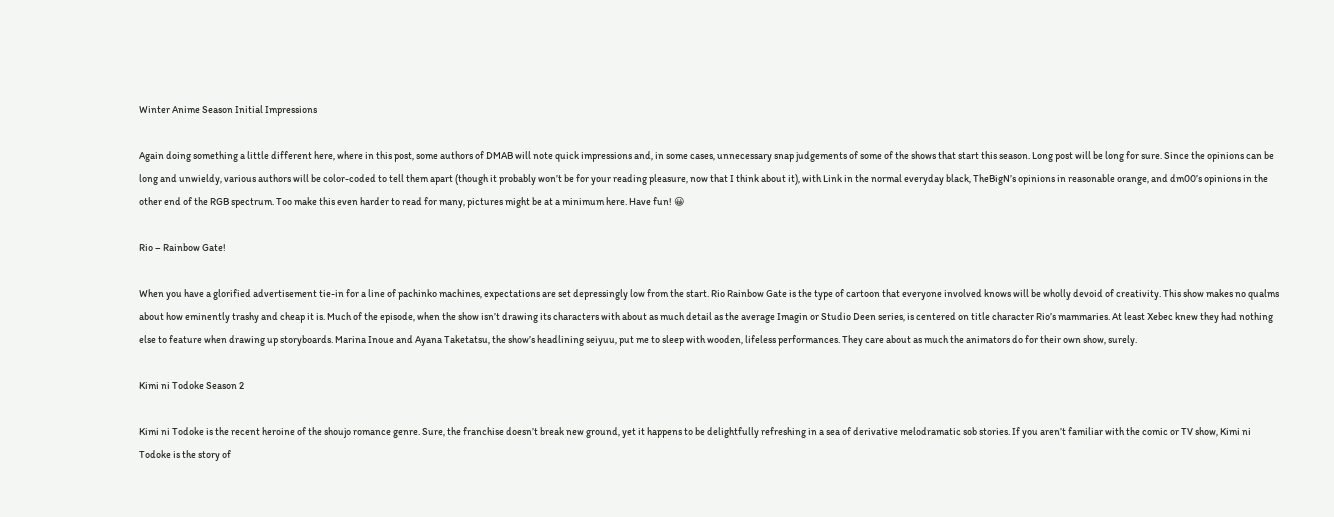Winter Anime Season Initial Impressions

Again doing something a little different here, where in this post, some authors of DMAB will note quick impressions and, in some cases, unnecessary snap judgements of some of the shows that start this season. Long post will be long for sure. Since the opinions can be long and unwieldy, various authors will be color-coded to tell them apart (though it probably won’t be for your reading pleasure, now that I think about it), with Link in the normal everyday black, TheBigN’s opinions in reasonable orange, and dm00’s opinions in the other end of the RGB spectrum. Too make this even harder to read for many, pictures might be at a minimum here. Have fun! 😀

Rio – Rainbow Gate!

When you have a glorified advertisement tie-in for a line of pachinko machines, expectations are set depressingly low from the start. Rio Rainbow Gate is the type of cartoon that everyone involved knows will be wholly devoid of creativity. This show makes no qualms about how eminently trashy and cheap it is. Much of the episode, when the show isn’t drawing its characters with about as much detail as the average Imagin or Studio Deen series, is centered on title character Rio’s mammaries. At least Xebec knew they had nothing else to feature when drawing up storyboards. Marina Inoue and Ayana Taketatsu, the show’s headlining seiyuu, put me to sleep with wooden, lifeless performances. They care about as much the animators do for their own show, surely.

Kimi ni Todoke Season 2

Kimi ni Todoke is the recent heroine of the shoujo romance genre. Sure, the franchise doesn’t break new ground, yet it happens to be delightfully refreshing in a sea of derivative melodramatic sob stories. If you aren’t familiar with the comic or TV show, Kimi ni Todoke is the story of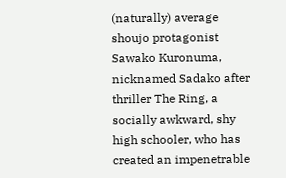(naturally) average shoujo protagonist Sawako Kuronuma, nicknamed Sadako after thriller The Ring, a socially awkward, shy high schooler, who has created an impenetrable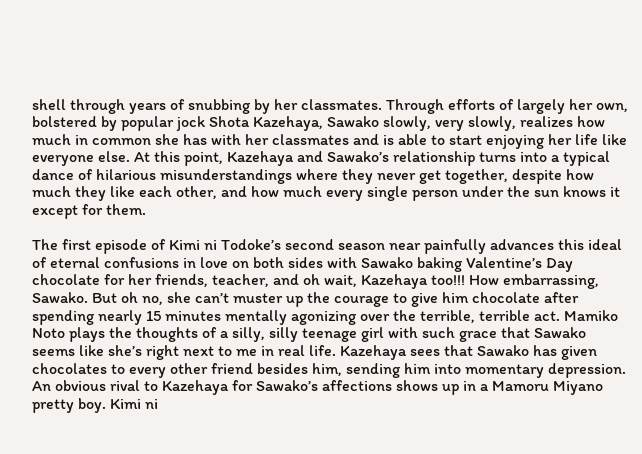shell through years of snubbing by her classmates. Through efforts of largely her own, bolstered by popular jock Shota Kazehaya, Sawako slowly, very slowly, realizes how much in common she has with her classmates and is able to start enjoying her life like everyone else. At this point, Kazehaya and Sawako’s relationship turns into a typical dance of hilarious misunderstandings where they never get together, despite how much they like each other, and how much every single person under the sun knows it except for them.

The first episode of Kimi ni Todoke’s second season near painfully advances this ideal of eternal confusions in love on both sides with Sawako baking Valentine’s Day chocolate for her friends, teacher, and oh wait, Kazehaya too!!! How embarrassing, Sawako. But oh no, she can’t muster up the courage to give him chocolate after spending nearly 15 minutes mentally agonizing over the terrible, terrible act. Mamiko Noto plays the thoughts of a silly, silly teenage girl with such grace that Sawako seems like she’s right next to me in real life. Kazehaya sees that Sawako has given chocolates to every other friend besides him, sending him into momentary depression. An obvious rival to Kazehaya for Sawako’s affections shows up in a Mamoru Miyano pretty boy. Kimi ni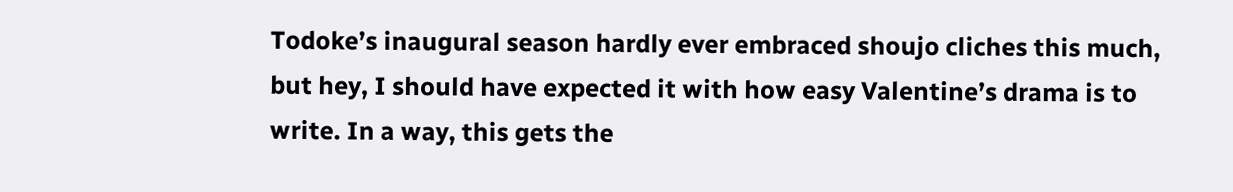Todoke’s inaugural season hardly ever embraced shoujo cliches this much, but hey, I should have expected it with how easy Valentine’s drama is to write. In a way, this gets the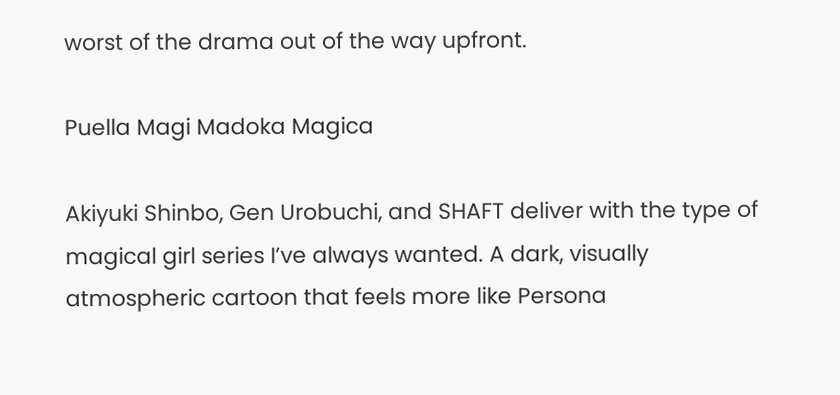worst of the drama out of the way upfront.

Puella Magi Madoka Magica

Akiyuki Shinbo, Gen Urobuchi, and SHAFT deliver with the type of magical girl series I’ve always wanted. A dark, visually atmospheric cartoon that feels more like Persona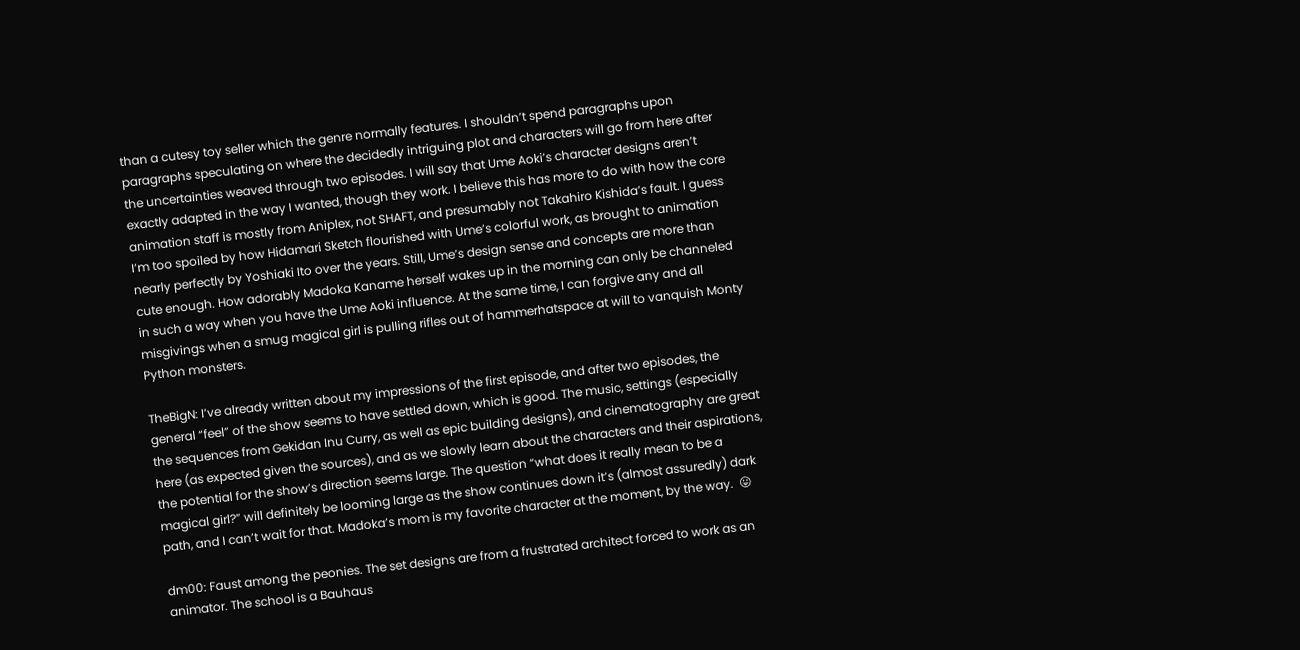than a cutesy toy seller which the genre normally features. I shouldn’t spend paragraphs upon paragraphs speculating on where the decidedly intriguing plot and characters will go from here after the uncertainties weaved through two episodes. I will say that Ume Aoki’s character designs aren’t exactly adapted in the way I wanted, though they work. I believe this has more to do with how the core animation staff is mostly from Aniplex, not SHAFT, and presumably not Takahiro Kishida’s fault. I guess I’m too spoiled by how Hidamari Sketch flourished with Ume’s colorful work, as brought to animation nearly perfectly by Yoshiaki Ito over the years. Still, Ume’s design sense and concepts are more than cute enough. How adorably Madoka Kaname herself wakes up in the morning can only be channeled in such a way when you have the Ume Aoki influence. At the same time, I can forgive any and all misgivings when a smug magical girl is pulling rifles out of hammerhatspace at will to vanquish Monty Python monsters.

TheBigN: I’ve already written about my impressions of the first episode, and after two episodes, the general “feel” of the show seems to have settled down, which is good. The music, settings (especially the sequences from Gekidan Inu Curry, as well as epic building designs), and cinematography are great here (as expected given the sources), and as we slowly learn about the characters and their aspirations, the potential for the show’s direction seems large. The question “what does it really mean to be a magical girl?” will definitely be looming large as the show continues down it’s (almost assuredly) dark path, and I can’t wait for that. Madoka’s mom is my favorite character at the moment, by the way.  😛

dm00: Faust among the peonies. The set designs are from a frustrated architect forced to work as an animator. The school is a Bauhaus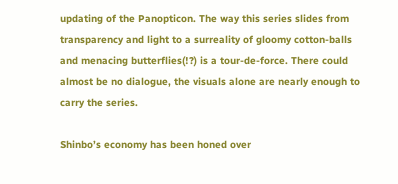updating of the Panopticon. The way this series slides from transparency and light to a surreality of gloomy cotton-balls and menacing butterflies(!?) is a tour-de-force. There could almost be no dialogue, the visuals alone are nearly enough to carry the series.

Shinbo’s economy has been honed over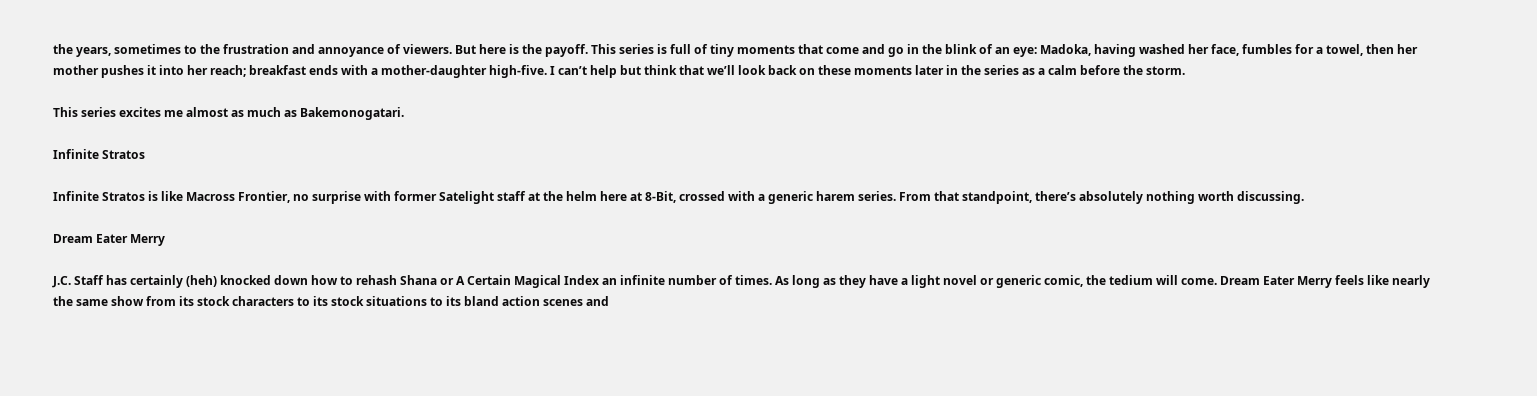the years, sometimes to the frustration and annoyance of viewers. But here is the payoff. This series is full of tiny moments that come and go in the blink of an eye: Madoka, having washed her face, fumbles for a towel, then her mother pushes it into her reach; breakfast ends with a mother-daughter high-five. I can’t help but think that we’ll look back on these moments later in the series as a calm before the storm.

This series excites me almost as much as Bakemonogatari.

Infinite Stratos

Infinite Stratos is like Macross Frontier, no surprise with former Satelight staff at the helm here at 8-Bit, crossed with a generic harem series. From that standpoint, there’s absolutely nothing worth discussing.

Dream Eater Merry

J.C. Staff has certainly (heh) knocked down how to rehash Shana or A Certain Magical Index an infinite number of times. As long as they have a light novel or generic comic, the tedium will come. Dream Eater Merry feels like nearly the same show from its stock characters to its stock situations to its bland action scenes and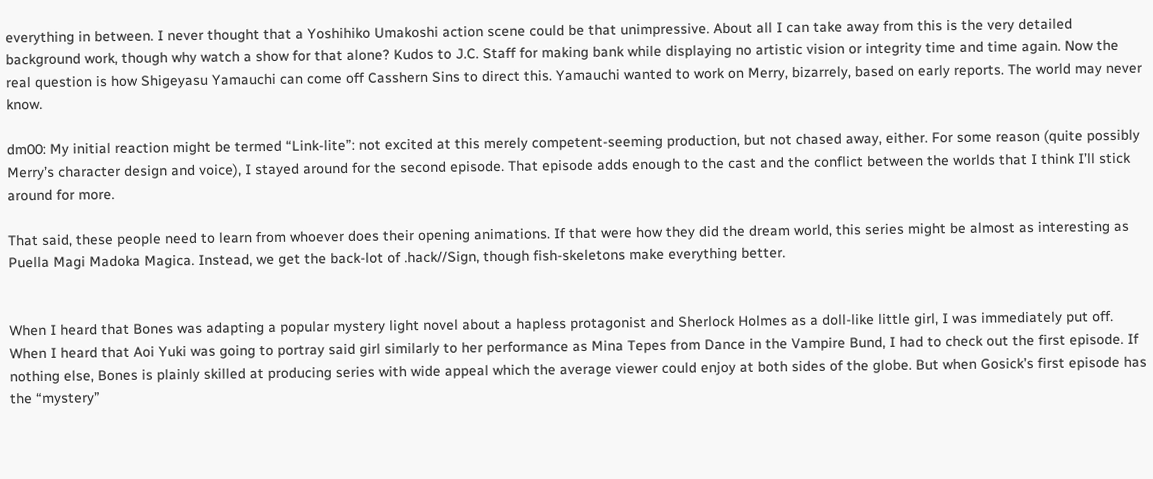everything in between. I never thought that a Yoshihiko Umakoshi action scene could be that unimpressive. About all I can take away from this is the very detailed background work, though why watch a show for that alone? Kudos to J.C. Staff for making bank while displaying no artistic vision or integrity time and time again. Now the real question is how Shigeyasu Yamauchi can come off Casshern Sins to direct this. Yamauchi wanted to work on Merry, bizarrely, based on early reports. The world may never know.

dm00: My initial reaction might be termed “Link-lite”: not excited at this merely competent-seeming production, but not chased away, either. For some reason (quite possibly Merry’s character design and voice), I stayed around for the second episode. That episode adds enough to the cast and the conflict between the worlds that I think I’ll stick around for more.

That said, these people need to learn from whoever does their opening animations. If that were how they did the dream world, this series might be almost as interesting as Puella Magi Madoka Magica. Instead, we get the back-lot of .hack//Sign, though fish-skeletons make everything better.


When I heard that Bones was adapting a popular mystery light novel about a hapless protagonist and Sherlock Holmes as a doll-like little girl, I was immediately put off. When I heard that Aoi Yuki was going to portray said girl similarly to her performance as Mina Tepes from Dance in the Vampire Bund, I had to check out the first episode. If nothing else, Bones is plainly skilled at producing series with wide appeal which the average viewer could enjoy at both sides of the globe. But when Gosick’s first episode has the “mystery”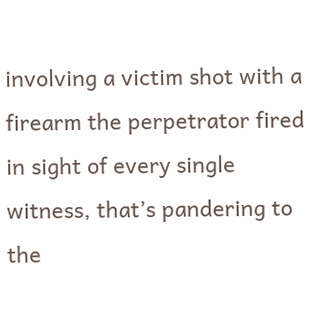involving a victim shot with a firearm the perpetrator fired in sight of every single witness, that’s pandering to the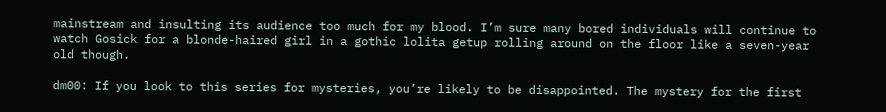mainstream and insulting its audience too much for my blood. I’m sure many bored individuals will continue to watch Gosick for a blonde-haired girl in a gothic lolita getup rolling around on the floor like a seven-year old though.

dm00: If you look to this series for mysteries, you’re likely to be disappointed. The mystery for the first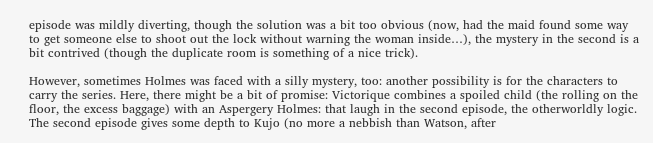episode was mildly diverting, though the solution was a bit too obvious (now, had the maid found some way to get someone else to shoot out the lock without warning the woman inside…), the mystery in the second is a bit contrived (though the duplicate room is something of a nice trick).

However, sometimes Holmes was faced with a silly mystery, too: another possibility is for the characters to carry the series. Here, there might be a bit of promise: Victorique combines a spoiled child (the rolling on the floor, the excess baggage) with an Aspergery Holmes: that laugh in the second episode, the otherworldly logic. The second episode gives some depth to Kujo (no more a nebbish than Watson, after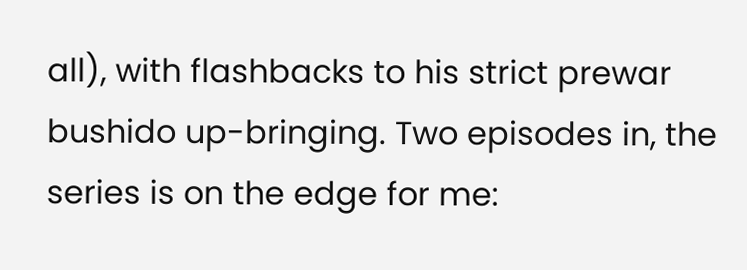all), with flashbacks to his strict prewar bushido up-bringing. Two episodes in, the series is on the edge for me: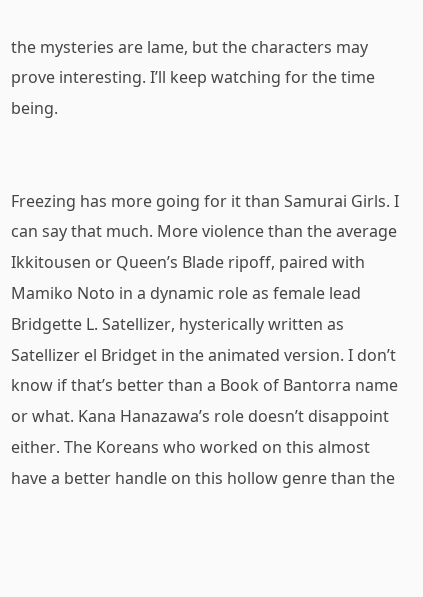the mysteries are lame, but the characters may prove interesting. I’ll keep watching for the time being.


Freezing has more going for it than Samurai Girls. I can say that much. More violence than the average Ikkitousen or Queen’s Blade ripoff, paired with Mamiko Noto in a dynamic role as female lead Bridgette L. Satellizer, hysterically written as Satellizer el Bridget in the animated version. I don’t know if that’s better than a Book of Bantorra name or what. Kana Hanazawa’s role doesn’t disappoint either. The Koreans who worked on this almost have a better handle on this hollow genre than the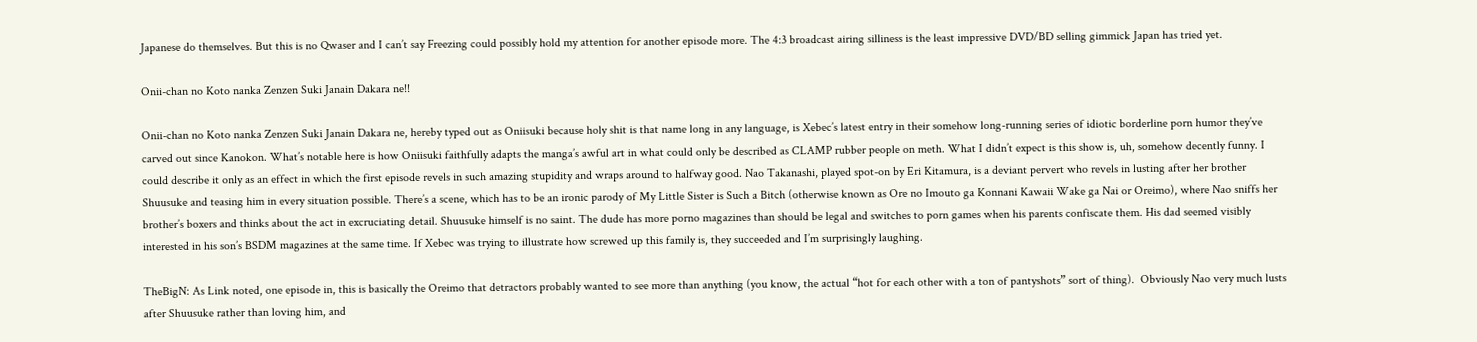Japanese do themselves. But this is no Qwaser and I can’t say Freezing could possibly hold my attention for another episode more. The 4:3 broadcast airing silliness is the least impressive DVD/BD selling gimmick Japan has tried yet.

Onii-chan no Koto nanka Zenzen Suki Janain Dakara ne!!

Onii-chan no Koto nanka Zenzen Suki Janain Dakara ne, hereby typed out as Oniisuki because holy shit is that name long in any language, is Xebec’s latest entry in their somehow long-running series of idiotic borderline porn humor they’ve carved out since Kanokon. What’s notable here is how Oniisuki faithfully adapts the manga’s awful art in what could only be described as CLAMP rubber people on meth. What I didn’t expect is this show is, uh, somehow decently funny. I could describe it only as an effect in which the first episode revels in such amazing stupidity and wraps around to halfway good. Nao Takanashi, played spot-on by Eri Kitamura, is a deviant pervert who revels in lusting after her brother Shuusuke and teasing him in every situation possible. There’s a scene, which has to be an ironic parody of My Little Sister is Such a Bitch (otherwise known as Ore no Imouto ga Konnani Kawaii Wake ga Nai or Oreimo), where Nao sniffs her brother’s boxers and thinks about the act in excruciating detail. Shuusuke himself is no saint. The dude has more porno magazines than should be legal and switches to porn games when his parents confiscate them. His dad seemed visibly interested in his son’s BSDM magazines at the same time. If Xebec was trying to illustrate how screwed up this family is, they succeeded and I’m surprisingly laughing.

TheBigN: As Link noted, one episode in, this is basically the Oreimo that detractors probably wanted to see more than anything (you know, the actual “hot for each other with a ton of pantyshots” sort of thing).  Obviously Nao very much lusts after Shuusuke rather than loving him, and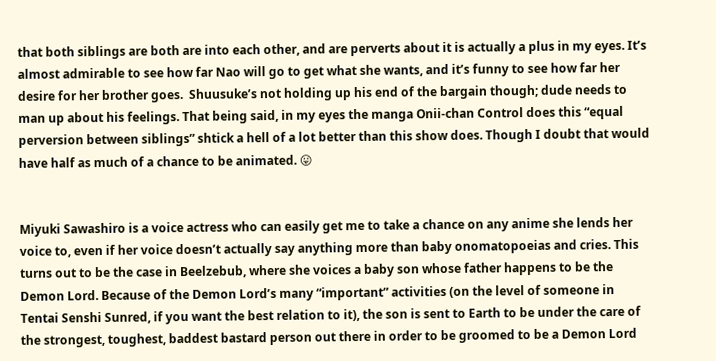that both siblings are both are into each other, and are perverts about it is actually a plus in my eyes. It’s almost admirable to see how far Nao will go to get what she wants, and it’s funny to see how far her desire for her brother goes.  Shuusuke’s not holding up his end of the bargain though; dude needs to man up about his feelings. That being said, in my eyes the manga Onii-chan Control does this “equal perversion between siblings” shtick a hell of a lot better than this show does. Though I doubt that would have half as much of a chance to be animated. 😛


Miyuki Sawashiro is a voice actress who can easily get me to take a chance on any anime she lends her voice to, even if her voice doesn’t actually say anything more than baby onomatopoeias and cries. This turns out to be the case in Beelzebub, where she voices a baby son whose father happens to be the Demon Lord. Because of the Demon Lord’s many “important” activities (on the level of someone in Tentai Senshi Sunred, if you want the best relation to it), the son is sent to Earth to be under the care of the strongest, toughest, baddest bastard person out there in order to be groomed to be a Demon Lord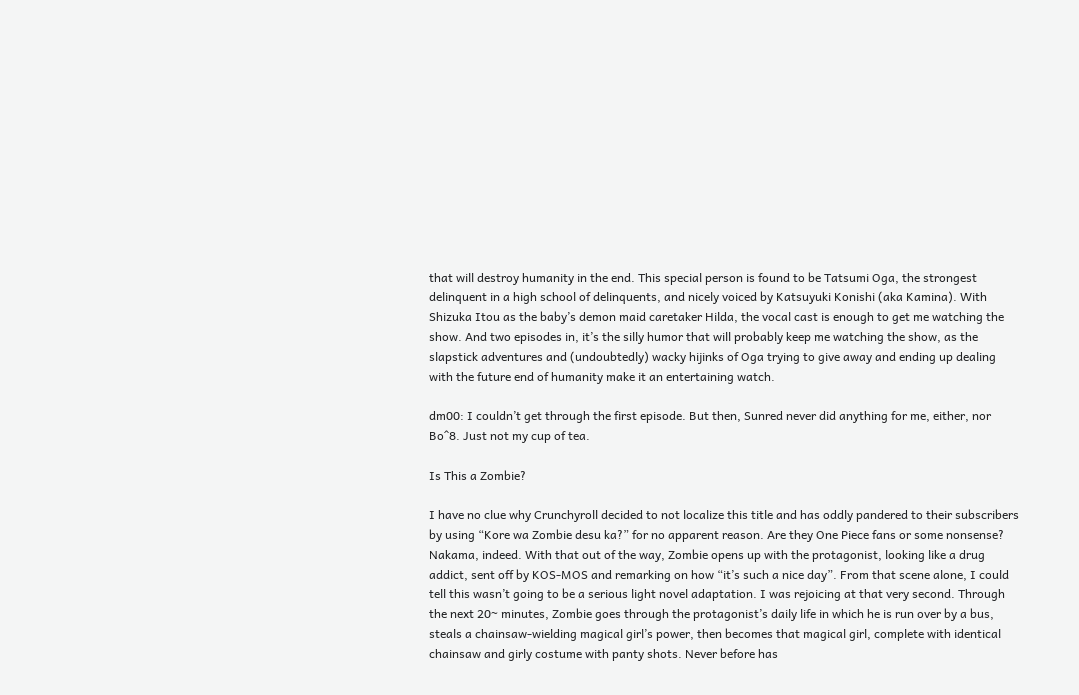that will destroy humanity in the end. This special person is found to be Tatsumi Oga, the strongest delinquent in a high school of delinquents, and nicely voiced by Katsuyuki Konishi (aka Kamina). With Shizuka Itou as the baby’s demon maid caretaker Hilda, the vocal cast is enough to get me watching the show. And two episodes in, it’s the silly humor that will probably keep me watching the show, as the slapstick adventures and (undoubtedly) wacky hijinks of Oga trying to give away and ending up dealing with the future end of humanity make it an entertaining watch.

dm00: I couldn’t get through the first episode. But then, Sunred never did anything for me, either, nor Bo^8. Just not my cup of tea.

Is This a Zombie?

I have no clue why Crunchyroll decided to not localize this title and has oddly pandered to their subscribers by using “Kore wa Zombie desu ka?” for no apparent reason. Are they One Piece fans or some nonsense? Nakama, indeed. With that out of the way, Zombie opens up with the protagonist, looking like a drug addict, sent off by KOS-MOS and remarking on how “it’s such a nice day”. From that scene alone, I could tell this wasn’t going to be a serious light novel adaptation. I was rejoicing at that very second. Through the next 20~ minutes, Zombie goes through the protagonist’s daily life in which he is run over by a bus, steals a chainsaw-wielding magical girl’s power, then becomes that magical girl, complete with identical chainsaw and girly costume with panty shots. Never before has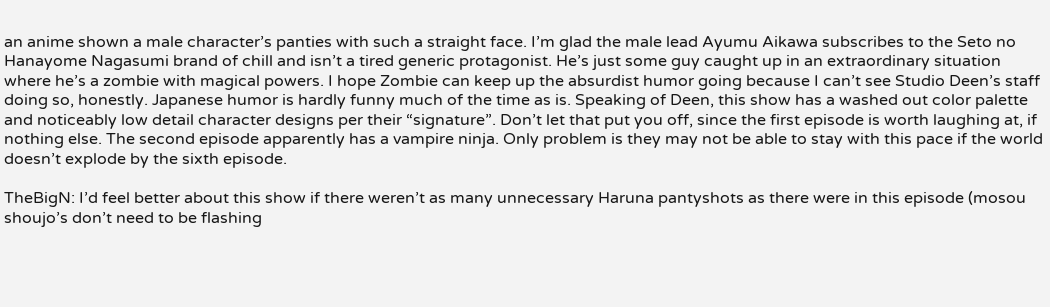an anime shown a male character’s panties with such a straight face. I’m glad the male lead Ayumu Aikawa subscribes to the Seto no Hanayome Nagasumi brand of chill and isn’t a tired generic protagonist. He’s just some guy caught up in an extraordinary situation where he’s a zombie with magical powers. I hope Zombie can keep up the absurdist humor going because I can’t see Studio Deen’s staff doing so, honestly. Japanese humor is hardly funny much of the time as is. Speaking of Deen, this show has a washed out color palette and noticeably low detail character designs per their “signature”. Don’t let that put you off, since the first episode is worth laughing at, if nothing else. The second episode apparently has a vampire ninja. Only problem is they may not be able to stay with this pace if the world doesn’t explode by the sixth episode.

TheBigN: I’d feel better about this show if there weren’t as many unnecessary Haruna pantyshots as there were in this episode (mosou shoujo’s don’t need to be flashing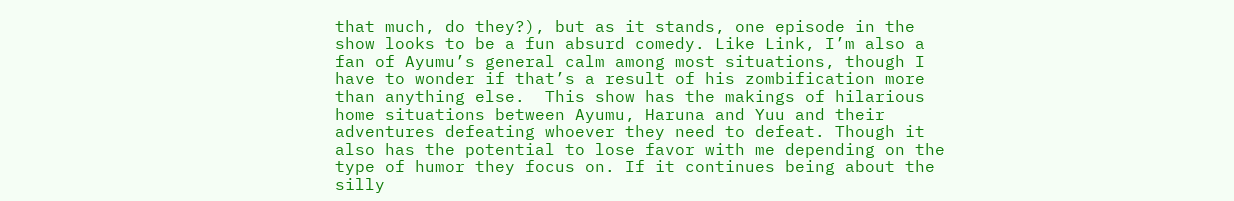that much, do they?), but as it stands, one episode in the show looks to be a fun absurd comedy. Like Link, I’m also a fan of Ayumu’s general calm among most situations, though I have to wonder if that’s a result of his zombification more than anything else.  This show has the makings of hilarious home situations between Ayumu, Haruna and Yuu and their adventures defeating whoever they need to defeat. Though it also has the potential to lose favor with me depending on the type of humor they focus on. If it continues being about the silly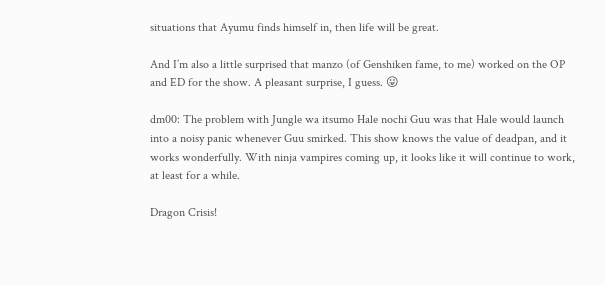situations that Ayumu finds himself in, then life will be great.

And I’m also a little surprised that manzo (of Genshiken fame, to me) worked on the OP and ED for the show. A pleasant surprise, I guess. 😛

dm00: The problem with Jungle wa itsumo Hale nochi Guu was that Hale would launch into a noisy panic whenever Guu smirked. This show knows the value of deadpan, and it works wonderfully. With ninja vampires coming up, it looks like it will continue to work, at least for a while.

Dragon Crisis!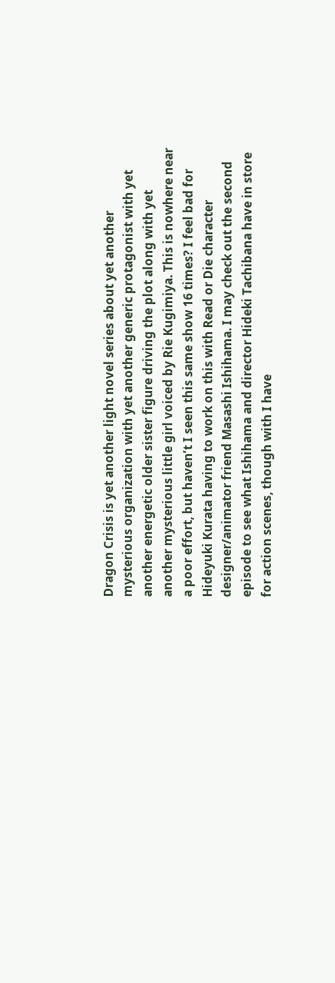Dragon Crisis is yet another light novel series about yet another mysterious organization with yet another generic protagonist with yet another energetic older sister figure driving the plot along with yet another mysterious little girl voiced by Rie Kugimiya. This is nowhere near a poor effort, but haven’t I seen this same show 16 times? I feel bad for Hideyuki Kurata having to work on this with Read or Die character designer/animator friend Masashi Ishihama. I may check out the second episode to see what Ishihama and director Hideki Tachibana have in store for action scenes, though with I have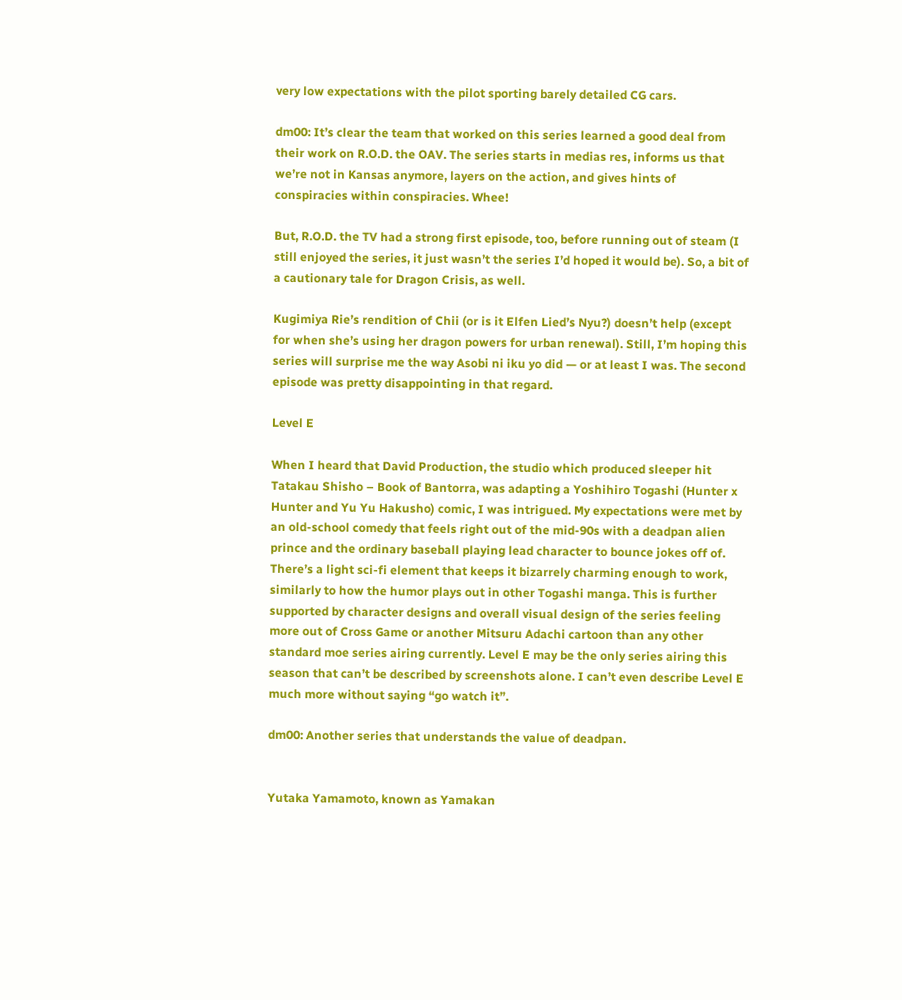very low expectations with the pilot sporting barely detailed CG cars.

dm00: It’s clear the team that worked on this series learned a good deal from their work on R.O.D. the OAV. The series starts in medias res, informs us that we’re not in Kansas anymore, layers on the action, and gives hints of conspiracies within conspiracies. Whee!

But, R.O.D. the TV had a strong first episode, too, before running out of steam (I still enjoyed the series, it just wasn’t the series I’d hoped it would be). So, a bit of a cautionary tale for Dragon Crisis, as well.

Kugimiya Rie’s rendition of Chii (or is it Elfen Lied’s Nyu?) doesn’t help (except for when she’s using her dragon powers for urban renewal). Still, I’m hoping this series will surprise me the way Asobi ni iku yo did — or at least I was. The second episode was pretty disappointing in that regard.

Level E

When I heard that David Production, the studio which produced sleeper hit Tatakau Shisho – Book of Bantorra, was adapting a Yoshihiro Togashi (Hunter x Hunter and Yu Yu Hakusho) comic, I was intrigued. My expectations were met by an old-school comedy that feels right out of the mid-90s with a deadpan alien prince and the ordinary baseball playing lead character to bounce jokes off of. There’s a light sci-fi element that keeps it bizarrely charming enough to work, similarly to how the humor plays out in other Togashi manga. This is further supported by character designs and overall visual design of the series feeling more out of Cross Game or another Mitsuru Adachi cartoon than any other standard moe series airing currently. Level E may be the only series airing this season that can’t be described by screenshots alone. I can’t even describe Level E much more without saying “go watch it”.

dm00: Another series that understands the value of deadpan.


Yutaka Yamamoto, known as Yamakan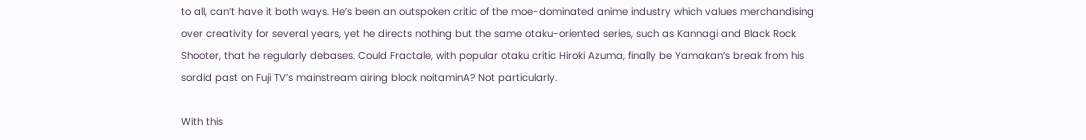to all, can’t have it both ways. He’s been an outspoken critic of the moe-dominated anime industry which values merchandising over creativity for several years, yet he directs nothing but the same otaku-oriented series, such as Kannagi and Black Rock Shooter, that he regularly debases. Could Fractale, with popular otaku critic Hiroki Azuma, finally be Yamakan’s break from his sordid past on Fuji TV’s mainstream airing block noitaminA? Not particularly.

With this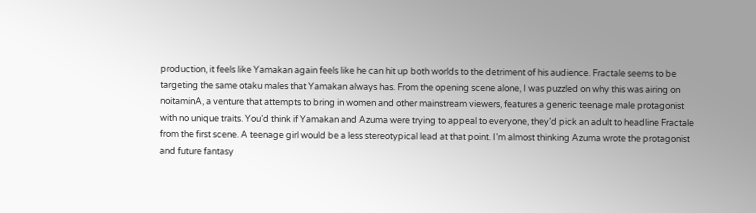production, it feels like Yamakan again feels like he can hit up both worlds to the detriment of his audience. Fractale seems to be targeting the same otaku males that Yamakan always has. From the opening scene alone, I was puzzled on why this was airing on noitaminA, a venture that attempts to bring in women and other mainstream viewers, features a generic teenage male protagonist with no unique traits. You’d think if Yamakan and Azuma were trying to appeal to everyone, they’d pick an adult to headline Fractale from the first scene. A teenage girl would be a less stereotypical lead at that point. I’m almost thinking Azuma wrote the protagonist and future fantasy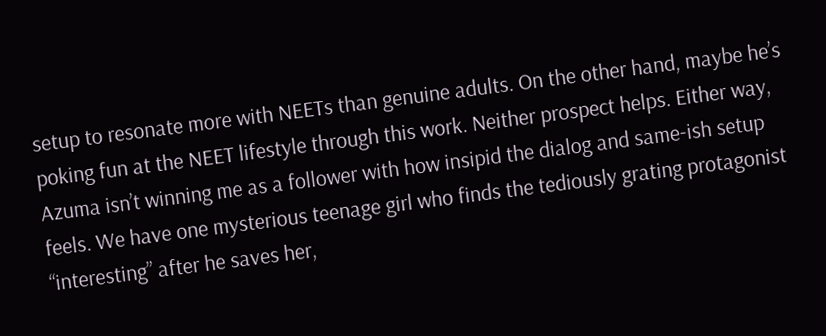setup to resonate more with NEETs than genuine adults. On the other hand, maybe he’s poking fun at the NEET lifestyle through this work. Neither prospect helps. Either way, Azuma isn’t winning me as a follower with how insipid the dialog and same-ish setup feels. We have one mysterious teenage girl who finds the tediously grating protagonist “interesting” after he saves her,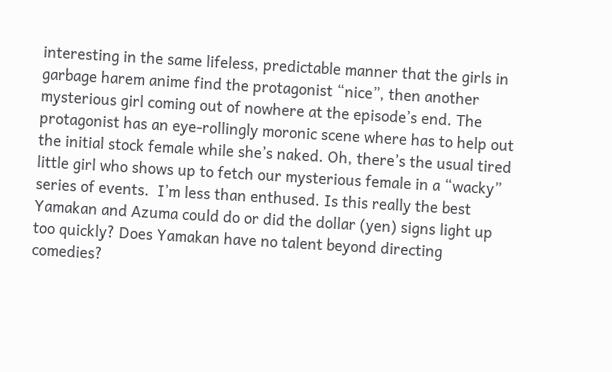interesting in the same lifeless, predictable manner that the girls in garbage harem anime find the protagonist “nice”, then another mysterious girl coming out of nowhere at the episode’s end. The protagonist has an eye-rollingly moronic scene where has to help out the initial stock female while she’s naked. Oh, there’s the usual tired little girl who shows up to fetch our mysterious female in a “wacky” series of events.  I’m less than enthused. Is this really the best Yamakan and Azuma could do or did the dollar (yen) signs light up too quickly? Does Yamakan have no talent beyond directing comedies?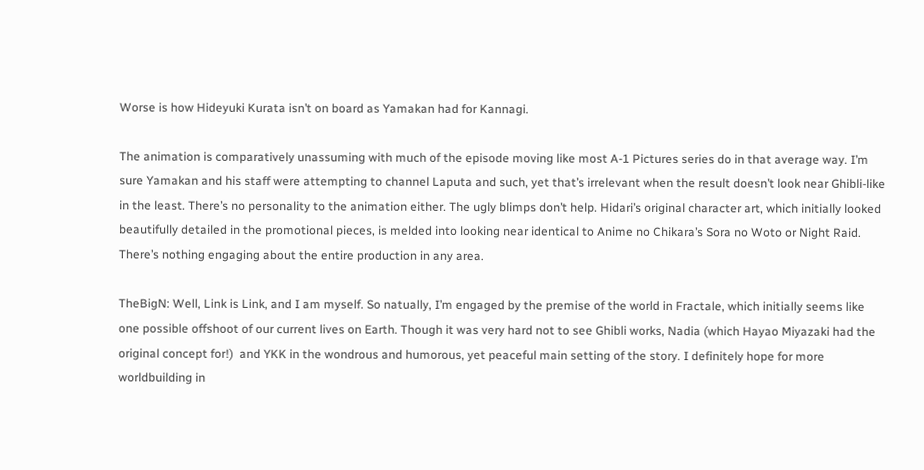Worse is how Hideyuki Kurata isn’t on board as Yamakan had for Kannagi.

The animation is comparatively unassuming with much of the episode moving like most A-1 Pictures series do in that average way. I’m sure Yamakan and his staff were attempting to channel Laputa and such, yet that’s irrelevant when the result doesn’t look near Ghibli-like in the least. There’s no personality to the animation either. The ugly blimps don’t help. Hidari’s original character art, which initially looked beautifully detailed in the promotional pieces, is melded into looking near identical to Anime no Chikara’s Sora no Woto or Night Raid. There’s nothing engaging about the entire production in any area.

TheBigN: Well, Link is Link, and I am myself. So natually, I’m engaged by the premise of the world in Fractale, which initially seems like one possible offshoot of our current lives on Earth. Though it was very hard not to see Ghibli works, Nadia (which Hayao Miyazaki had the original concept for!)  and YKK in the wondrous and humorous, yet peaceful main setting of the story. I definitely hope for more worldbuilding in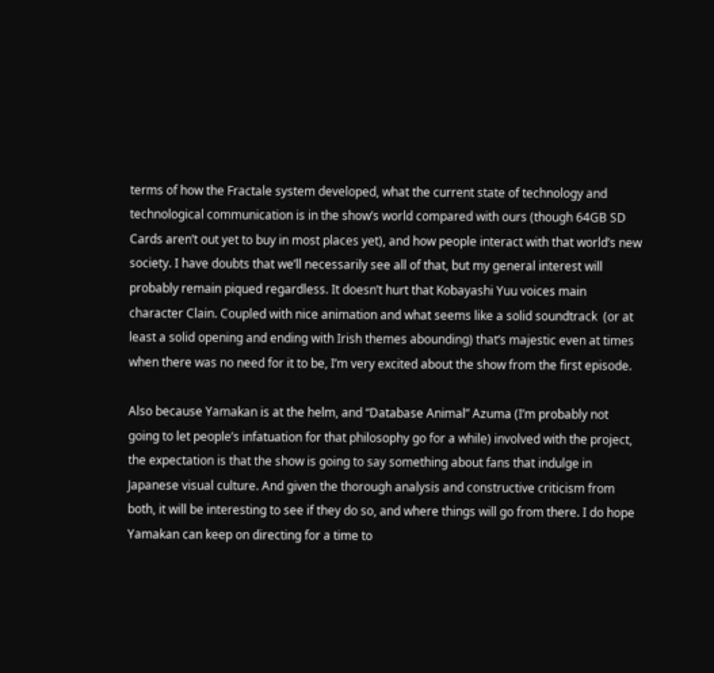terms of how the Fractale system developed, what the current state of technology and technological communication is in the show’s world compared with ours (though 64GB SD Cards aren’t out yet to buy in most places yet), and how people interact with that world’s new society. I have doubts that we’ll necessarily see all of that, but my general interest will probably remain piqued regardless. It doesn’t hurt that Kobayashi Yuu voices main character Clain. Coupled with nice animation and what seems like a solid soundtrack  (or at least a solid opening and ending with Irish themes abounding) that’s majestic even at times when there was no need for it to be, I’m very excited about the show from the first episode.

Also because Yamakan is at the helm, and “Database Animal” Azuma (I’m probably not going to let people’s infatuation for that philosophy go for a while) involved with the project, the expectation is that the show is going to say something about fans that indulge in Japanese visual culture. And given the thorough analysis and constructive criticism from both, it will be interesting to see if they do so, and where things will go from there. I do hope Yamakan can keep on directing for a time to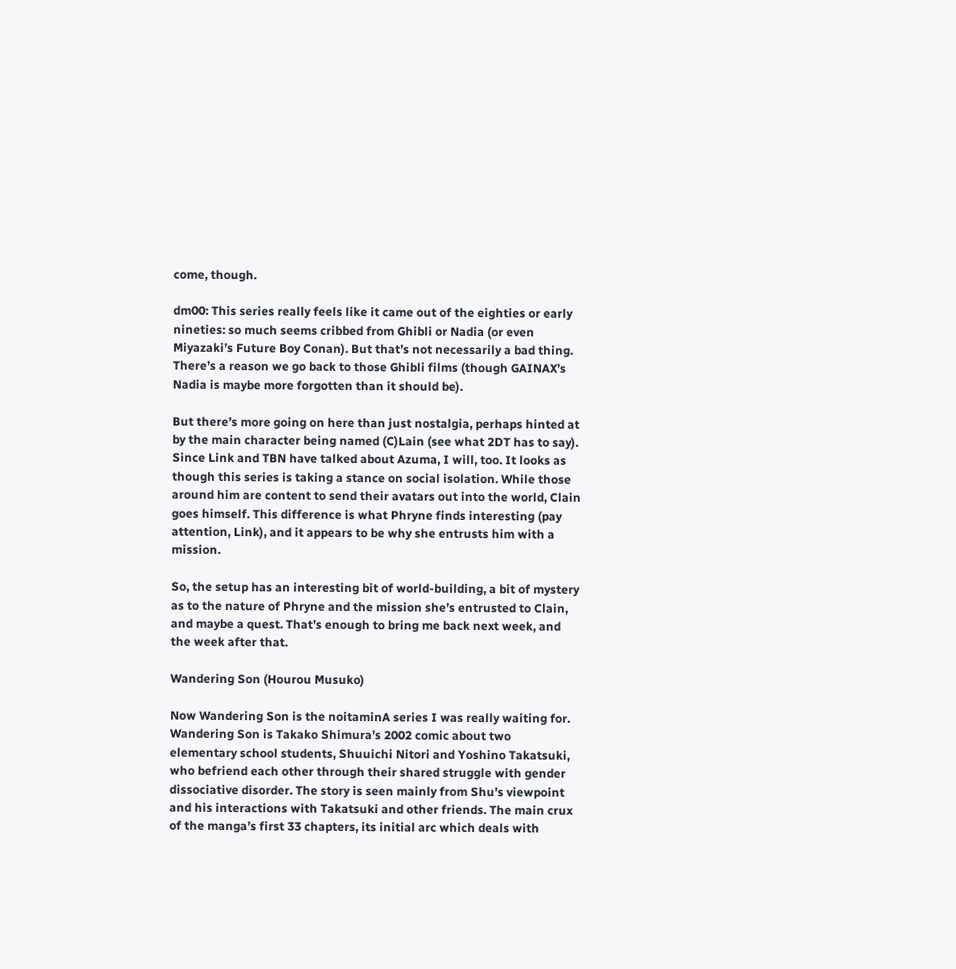come, though.

dm00: This series really feels like it came out of the eighties or early nineties: so much seems cribbed from Ghibli or Nadia (or even Miyazaki’s Future Boy Conan). But that’s not necessarily a bad thing. There’s a reason we go back to those Ghibli films (though GAINAX’s Nadia is maybe more forgotten than it should be).

But there’s more going on here than just nostalgia, perhaps hinted at by the main character being named (C)Lain (see what 2DT has to say). Since Link and TBN have talked about Azuma, I will, too. It looks as though this series is taking a stance on social isolation. While those around him are content to send their avatars out into the world, Clain goes himself. This difference is what Phryne finds interesting (pay attention, Link), and it appears to be why she entrusts him with a mission.

So, the setup has an interesting bit of world-building, a bit of mystery as to the nature of Phryne and the mission she’s entrusted to Clain, and maybe a quest. That’s enough to bring me back next week, and the week after that.

Wandering Son (Hourou Musuko)

Now Wandering Son is the noitaminA series I was really waiting for. Wandering Son is Takako Shimura’s 2002 comic about two elementary school students, Shuuichi Nitori and Yoshino Takatsuki, who befriend each other through their shared struggle with gender dissociative disorder. The story is seen mainly from Shu’s viewpoint and his interactions with Takatsuki and other friends. The main crux of the manga’s first 33 chapters, its initial arc which deals with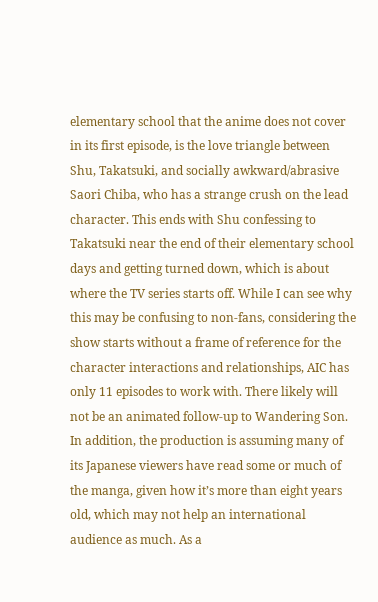elementary school that the anime does not cover in its first episode, is the love triangle between Shu, Takatsuki, and socially awkward/abrasive Saori Chiba, who has a strange crush on the lead character. This ends with Shu confessing to Takatsuki near the end of their elementary school days and getting turned down, which is about where the TV series starts off. While I can see why this may be confusing to non-fans, considering the show starts without a frame of reference for the character interactions and relationships, AIC has only 11 episodes to work with. There likely will not be an animated follow-up to Wandering Son. In addition, the production is assuming many of its Japanese viewers have read some or much of the manga, given how it’s more than eight years old, which may not help an international audience as much. As a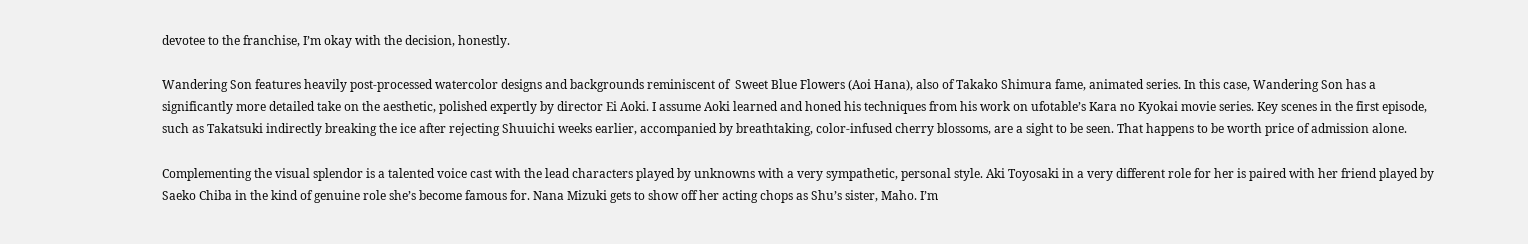devotee to the franchise, I’m okay with the decision, honestly.

Wandering Son features heavily post-processed watercolor designs and backgrounds reminiscent of  Sweet Blue Flowers (Aoi Hana), also of Takako Shimura fame, animated series. In this case, Wandering Son has a significantly more detailed take on the aesthetic, polished expertly by director Ei Aoki. I assume Aoki learned and honed his techniques from his work on ufotable’s Kara no Kyokai movie series. Key scenes in the first episode, such as Takatsuki indirectly breaking the ice after rejecting Shuuichi weeks earlier, accompanied by breathtaking, color-infused cherry blossoms, are a sight to be seen. That happens to be worth price of admission alone.

Complementing the visual splendor is a talented voice cast with the lead characters played by unknowns with a very sympathetic, personal style. Aki Toyosaki in a very different role for her is paired with her friend played by Saeko Chiba in the kind of genuine role she’s become famous for. Nana Mizuki gets to show off her acting chops as Shu’s sister, Maho. I’m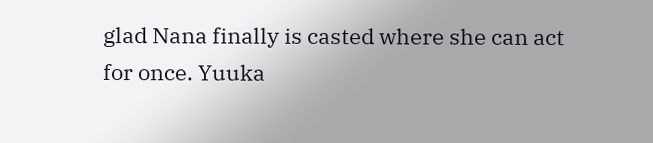glad Nana finally is casted where she can act for once. Yuuka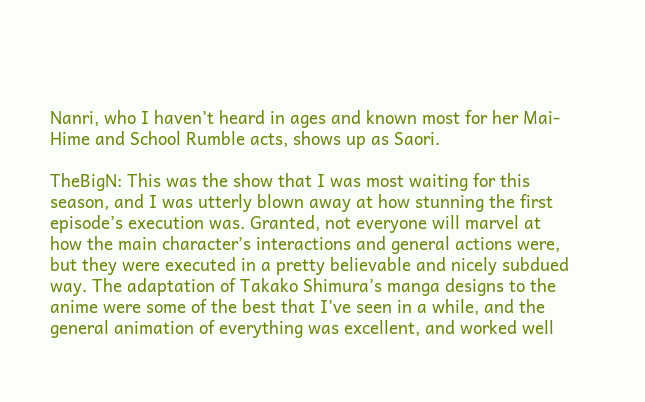Nanri, who I haven’t heard in ages and known most for her Mai-Hime and School Rumble acts, shows up as Saori.

TheBigN: This was the show that I was most waiting for this season, and I was utterly blown away at how stunning the first episode’s execution was. Granted, not everyone will marvel at how the main character’s interactions and general actions were, but they were executed in a pretty believable and nicely subdued way. The adaptation of Takako Shimura’s manga designs to the anime were some of the best that I’ve seen in a while, and the general animation of everything was excellent, and worked well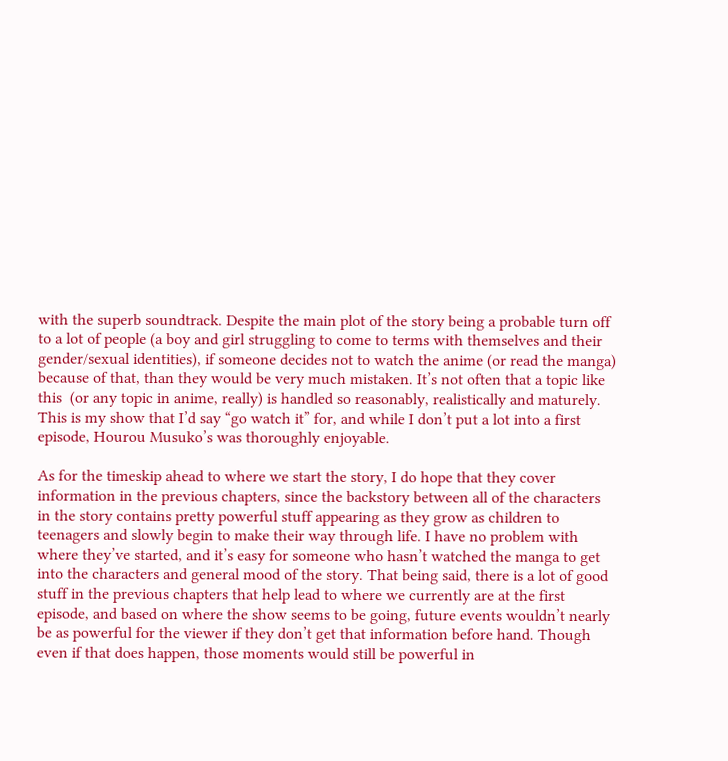with the superb soundtrack. Despite the main plot of the story being a probable turn off to a lot of people (a boy and girl struggling to come to terms with themselves and their gender/sexual identities), if someone decides not to watch the anime (or read the manga) because of that, than they would be very much mistaken. It’s not often that a topic like this  (or any topic in anime, really) is handled so reasonably, realistically and maturely.  This is my show that I’d say “go watch it” for, and while I don’t put a lot into a first episode, Hourou Musuko’s was thoroughly enjoyable.

As for the timeskip ahead to where we start the story, I do hope that they cover information in the previous chapters, since the backstory between all of the characters in the story contains pretty powerful stuff appearing as they grow as children to teenagers and slowly begin to make their way through life. I have no problem with where they’ve started, and it’s easy for someone who hasn’t watched the manga to get into the characters and general mood of the story. That being said, there is a lot of good stuff in the previous chapters that help lead to where we currently are at the first episode, and based on where the show seems to be going, future events wouldn’t nearly be as powerful for the viewer if they don’t get that information before hand. Though even if that does happen, those moments would still be powerful in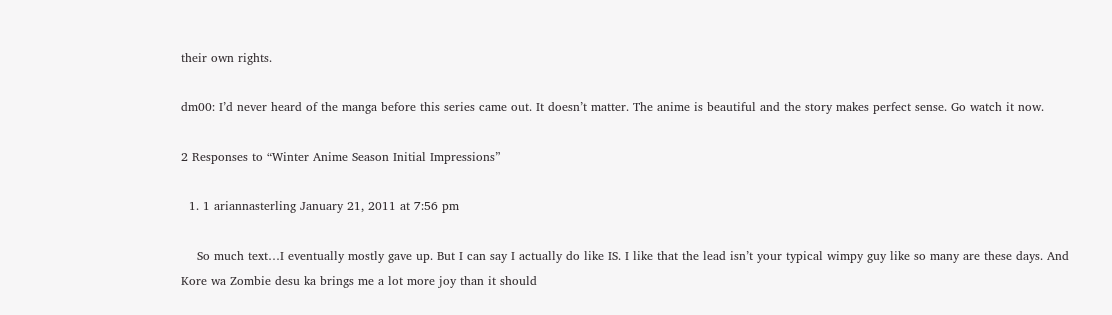their own rights.

dm00: I’d never heard of the manga before this series came out. It doesn’t matter. The anime is beautiful and the story makes perfect sense. Go watch it now.

2 Responses to “Winter Anime Season Initial Impressions”

  1. 1 ariannasterling January 21, 2011 at 7:56 pm

    So much text…I eventually mostly gave up. But I can say I actually do like IS. I like that the lead isn’t your typical wimpy guy like so many are these days. And Kore wa Zombie desu ka brings me a lot more joy than it should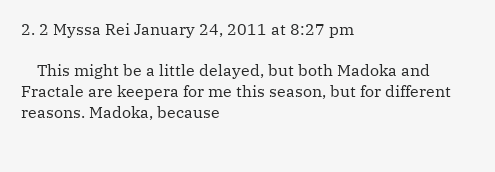2. 2 Myssa Rei January 24, 2011 at 8:27 pm

    This might be a little delayed, but both Madoka and Fractale are keepera for me this season, but for different reasons. Madoka, because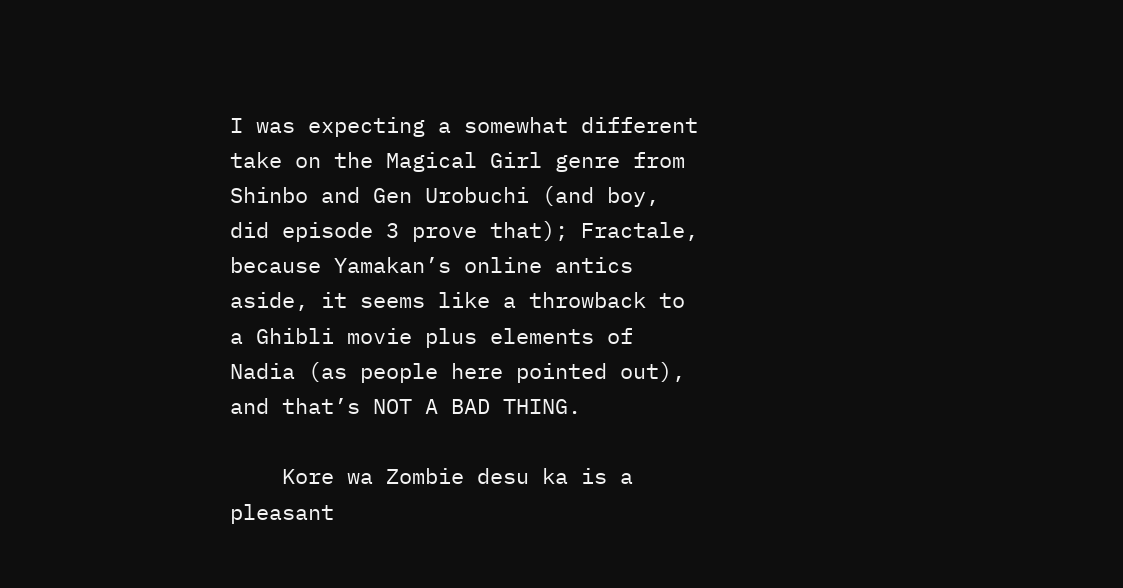I was expecting a somewhat different take on the Magical Girl genre from Shinbo and Gen Urobuchi (and boy, did episode 3 prove that); Fractale, because Yamakan’s online antics aside, it seems like a throwback to a Ghibli movie plus elements of Nadia (as people here pointed out), and that’s NOT A BAD THING.

    Kore wa Zombie desu ka is a pleasant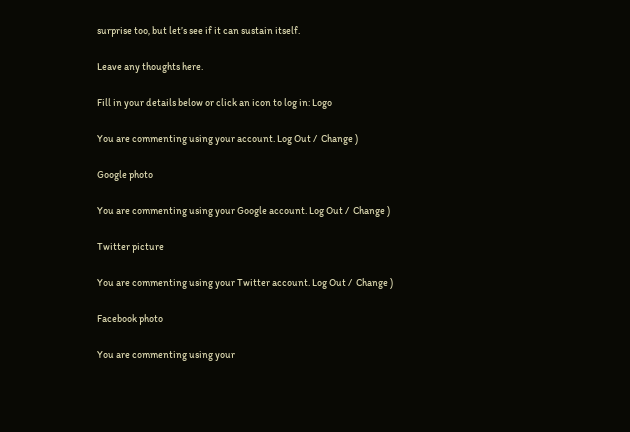surprise too, but let’s see if it can sustain itself.

Leave any thoughts here.

Fill in your details below or click an icon to log in: Logo

You are commenting using your account. Log Out /  Change )

Google photo

You are commenting using your Google account. Log Out /  Change )

Twitter picture

You are commenting using your Twitter account. Log Out /  Change )

Facebook photo

You are commenting using your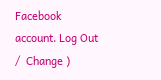Facebook account. Log Out /  Change )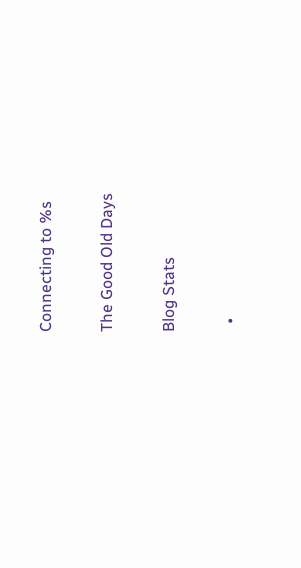Connecting to %s

The Good Old Days

Blog Stats

  •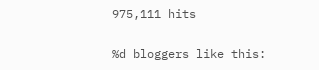975,111 hits

%d bloggers like this: